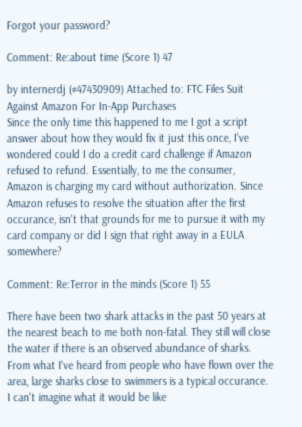Forgot your password?

Comment: Re:about time (Score 1) 47

by internerdj (#47430909) Attached to: FTC Files Suit Against Amazon For In-App Purchases
Since the only time this happened to me I got a script answer about how they would fix it just this once, I've wondered could I do a credit card challenge if Amazon refused to refund. Essentially, to me the consumer, Amazon is charging my card without authorization. Since Amazon refuses to resolve the situation after the first occurance, isn't that grounds for me to pursue it with my card company or did I sign that right away in a EULA somewhere?

Comment: Re:Terror in the minds (Score 1) 55

There have been two shark attacks in the past 50 years at the nearest beach to me both non-fatal. They still will close the water if there is an observed abundance of sharks. From what I've heard from people who have flown over the area, large sharks close to swimmers is a typical occurance. I can't imagine what it would be like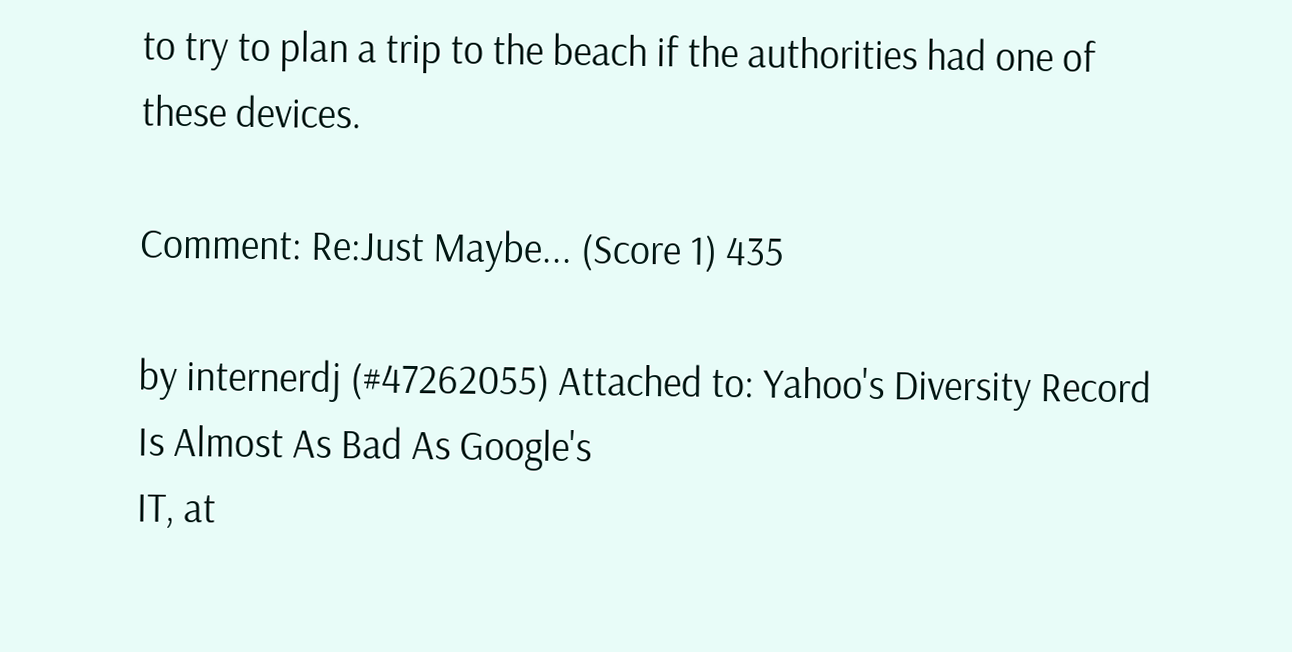to try to plan a trip to the beach if the authorities had one of these devices.

Comment: Re:Just Maybe... (Score 1) 435

by internerdj (#47262055) Attached to: Yahoo's Diversity Record Is Almost As Bad As Google's
IT, at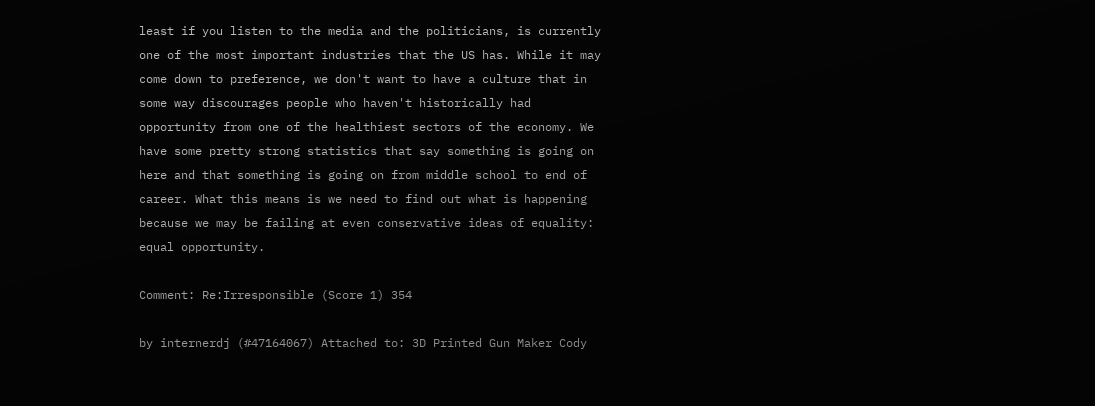least if you listen to the media and the politicians, is currently one of the most important industries that the US has. While it may come down to preference, we don't want to have a culture that in some way discourages people who haven't historically had opportunity from one of the healthiest sectors of the economy. We have some pretty strong statistics that say something is going on here and that something is going on from middle school to end of career. What this means is we need to find out what is happening because we may be failing at even conservative ideas of equality: equal opportunity.

Comment: Re:Irresponsible (Score 1) 354

by internerdj (#47164067) Attached to: 3D Printed Gun Maker Cody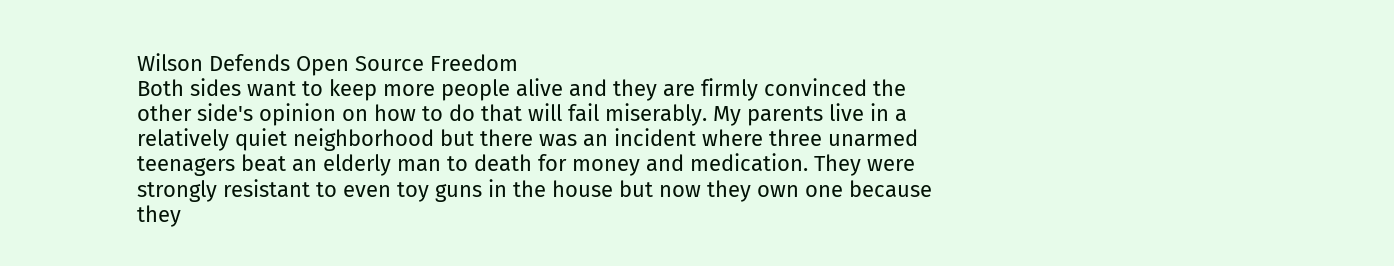Wilson Defends Open Source Freedom
Both sides want to keep more people alive and they are firmly convinced the other side's opinion on how to do that will fail miserably. My parents live in a relatively quiet neighborhood but there was an incident where three unarmed teenagers beat an elderly man to death for money and medication. They were strongly resistant to even toy guns in the house but now they own one because they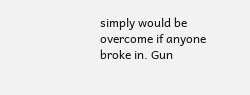simply would be overcome if anyone broke in. Gun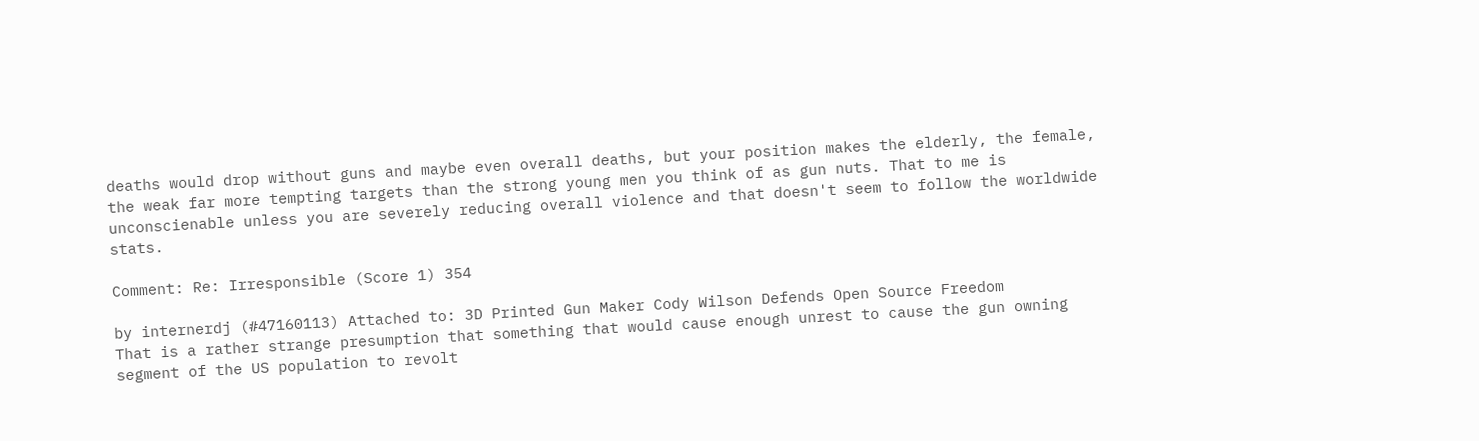deaths would drop without guns and maybe even overall deaths, but your position makes the elderly, the female, the weak far more tempting targets than the strong young men you think of as gun nuts. That to me is unconscienable unless you are severely reducing overall violence and that doesn't seem to follow the worldwide stats.

Comment: Re: Irresponsible (Score 1) 354

by internerdj (#47160113) Attached to: 3D Printed Gun Maker Cody Wilson Defends Open Source Freedom
That is a rather strange presumption that something that would cause enough unrest to cause the gun owning segment of the US population to revolt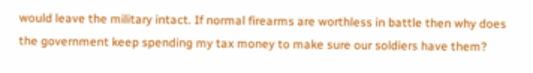would leave the military intact. If normal firearms are worthless in battle then why does the government keep spending my tax money to make sure our soldiers have them?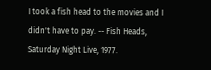I took a fish head to the movies and I didn't have to pay. -- Fish Heads, Saturday Night Live, 1977.